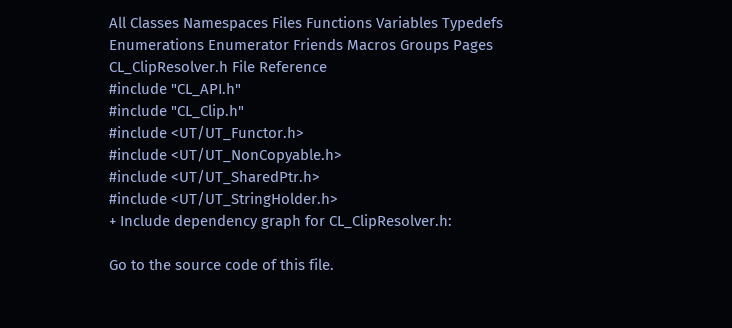All Classes Namespaces Files Functions Variables Typedefs Enumerations Enumerator Friends Macros Groups Pages
CL_ClipResolver.h File Reference
#include "CL_API.h"
#include "CL_Clip.h"
#include <UT/UT_Functor.h>
#include <UT/UT_NonCopyable.h>
#include <UT/UT_SharedPtr.h>
#include <UT/UT_StringHolder.h>
+ Include dependency graph for CL_ClipResolver.h:

Go to the source code of this file.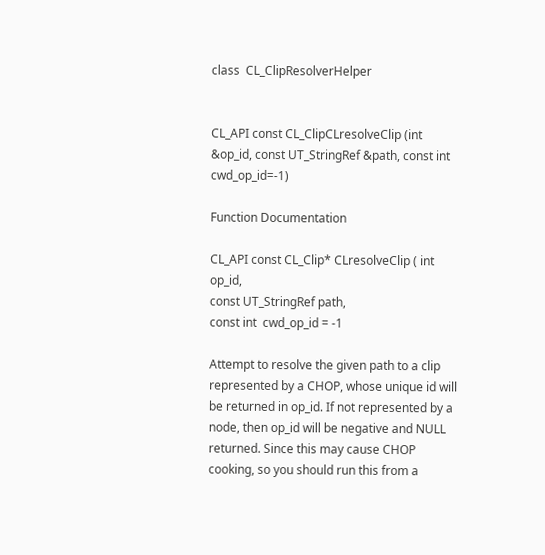class  CL_ClipResolverHelper


CL_API const CL_ClipCLresolveClip (int &op_id, const UT_StringRef &path, const int cwd_op_id=-1)

Function Documentation

CL_API const CL_Clip* CLresolveClip ( int op_id,
const UT_StringRef path,
const int  cwd_op_id = -1

Attempt to resolve the given path to a clip represented by a CHOP, whose unique id will be returned in op_id. If not represented by a node, then op_id will be negative and NULL returned. Since this may cause CHOP cooking, so you should run this from a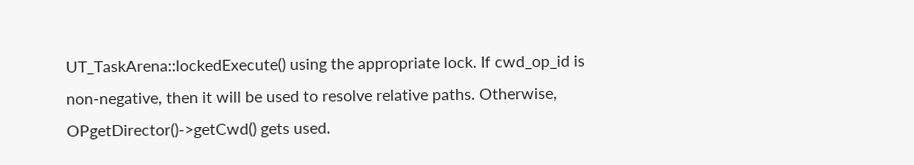UT_TaskArena::lockedExecute() using the appropriate lock. If cwd_op_id is non-negative, then it will be used to resolve relative paths. Otherwise, OPgetDirector()->getCwd() gets used.